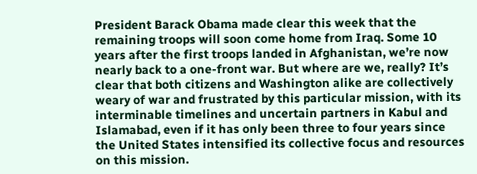President Barack Obama made clear this week that the remaining troops will soon come home from Iraq. Some 10 years after the first troops landed in Afghanistan, we’re now nearly back to a one-front war. But where are we, really? It’s clear that both citizens and Washington alike are collectively weary of war and frustrated by this particular mission, with its interminable timelines and uncertain partners in Kabul and Islamabad, even if it has only been three to four years since the United States intensified its collective focus and resources on this mission.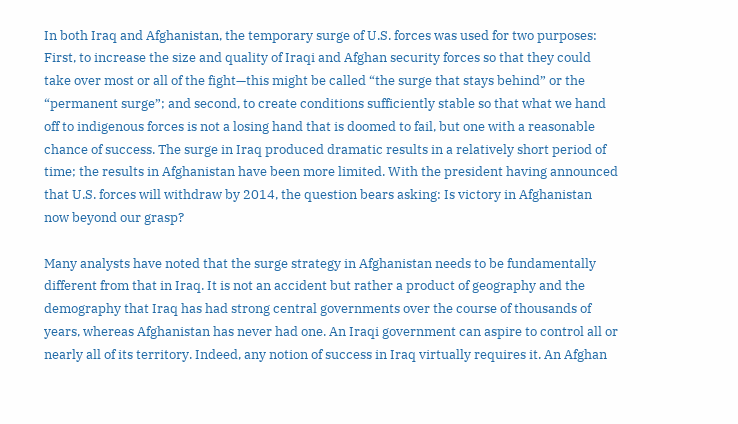In both Iraq and Afghanistan, the temporary surge of U.S. forces was used for two purposes: First, to increase the size and quality of Iraqi and Afghan security forces so that they could take over most or all of the fight—this might be called “the surge that stays behind” or the “permanent surge”; and second, to create conditions sufficiently stable so that what we hand off to indigenous forces is not a losing hand that is doomed to fail, but one with a reasonable chance of success. The surge in Iraq produced dramatic results in a relatively short period of time; the results in Afghanistan have been more limited. With the president having announced that U.S. forces will withdraw by 2014, the question bears asking: Is victory in Afghanistan now beyond our grasp?

Many analysts have noted that the surge strategy in Afghanistan needs to be fundamentally different from that in Iraq. It is not an accident but rather a product of geography and the demography that Iraq has had strong central governments over the course of thousands of years, whereas Afghanistan has never had one. An Iraqi government can aspire to control all or nearly all of its territory. Indeed, any notion of success in Iraq virtually requires it. An Afghan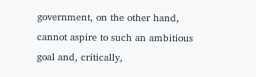government, on the other hand, cannot aspire to such an ambitious goal and, critically,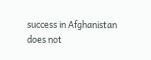success in Afghanistan does not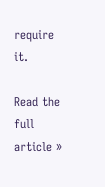require it.

Read the full article »